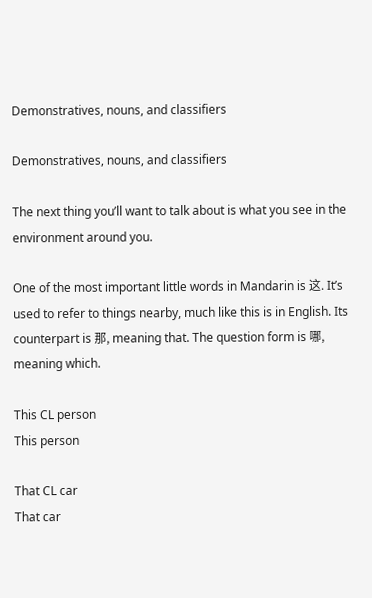Demonstratives, nouns, and classifiers

Demonstratives, nouns, and classifiers

The next thing you’ll want to talk about is what you see in the environment around you.

One of the most important little words in Mandarin is 这. It’s used to refer to things nearby, much like this is in English. Its counterpart is 那, meaning that. The question form is 哪, meaning which.

This CL person
This person

That CL car
That car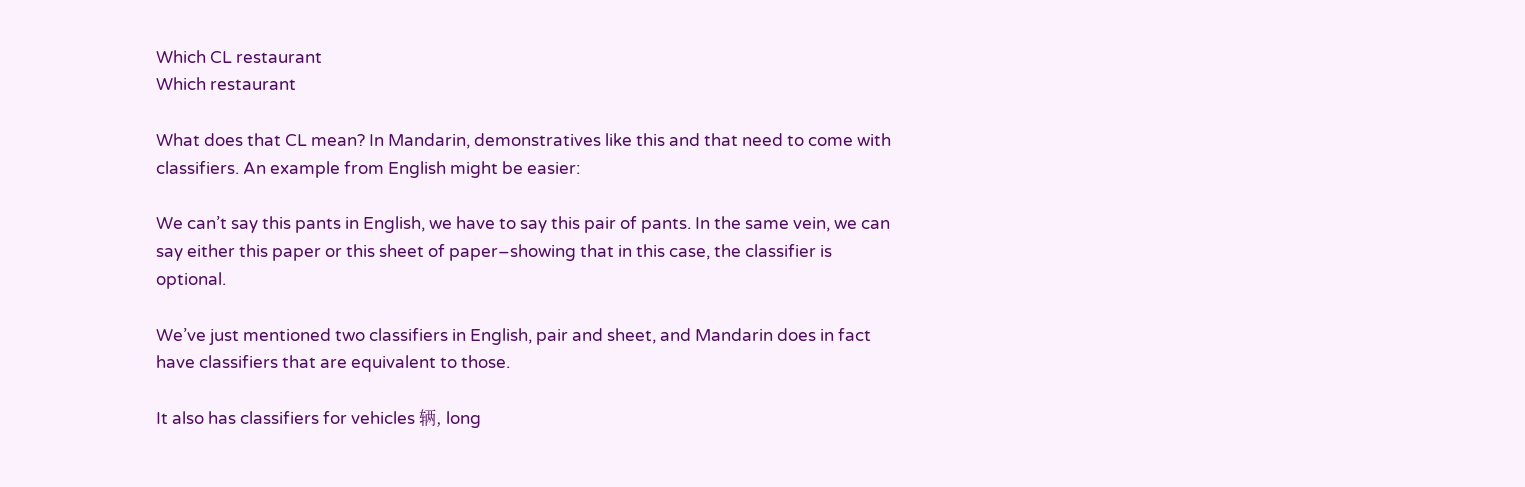Which CL restaurant
Which restaurant

What does that CL mean? In Mandarin, demonstratives like this and that need to come with classifiers. An example from English might be easier:

We can’t say this pants in English, we have to say this pair of pants. In the same vein, we can say either this paper or this sheet of paper–showing that in this case, the classifier is optional.

We’ve just mentioned two classifiers in English, pair and sheet, and Mandarin does in fact have classifiers that are equivalent to those.

It also has classifiers for vehicles 辆, long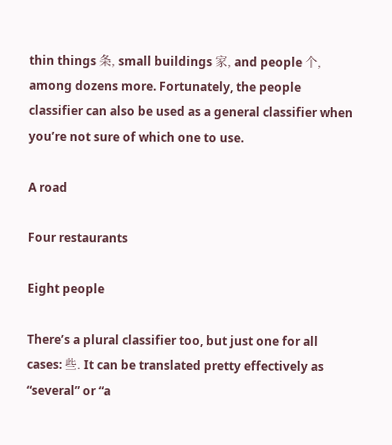thin things 条, small buildings 家, and people 个, among dozens more. Fortunately, the people classifier can also be used as a general classifier when you’re not sure of which one to use.

A road

Four restaurants

Eight people

There’s a plural classifier too, but just one for all cases: 些. It can be translated pretty effectively as “several” or “a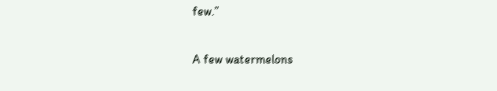few.”

A few watermelons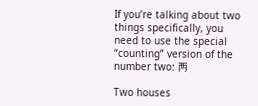If you’re talking about two things specifically, you need to use the special “counting” version of the number two: 两

Two houses